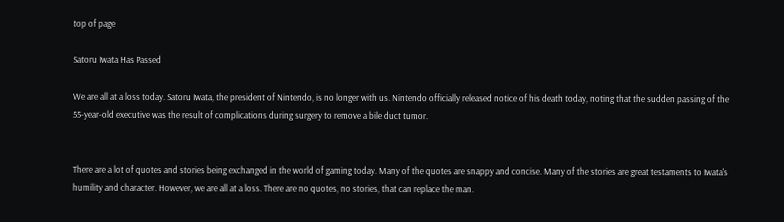top of page

Satoru Iwata Has Passed

We are all at a loss today. Satoru Iwata, the president of Nintendo, is no longer with us. Nintendo officially released notice of his death today, noting that the sudden passing of the 55-year-old executive was the result of complications during surgery to remove a bile duct tumor.


There are a lot of quotes and stories being exchanged in the world of gaming today. Many of the quotes are snappy and concise. Many of the stories are great testaments to Iwata's humility and character. However, we are all at a loss. There are no quotes, no stories, that can replace the man.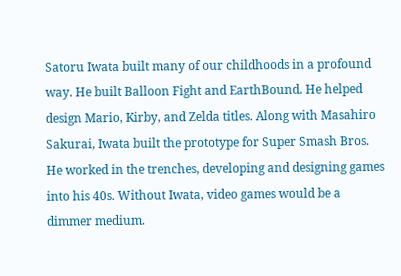Satoru Iwata built many of our childhoods in a profound way. He built Balloon Fight and EarthBound. He helped design Mario, Kirby, and Zelda titles. Along with Masahiro Sakurai, Iwata built the prototype for Super Smash Bros. He worked in the trenches, developing and designing games into his 40s. Without Iwata, video games would be a dimmer medium.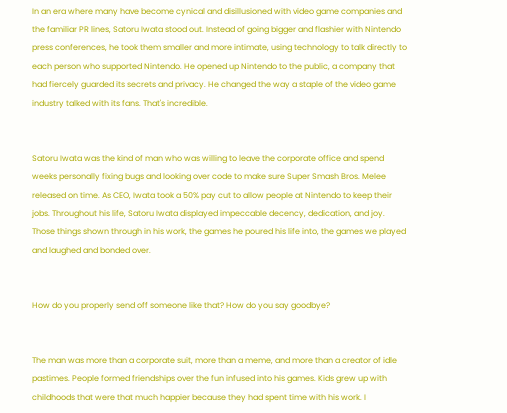In an era where many have become cynical and disillusioned with video game companies and the familiar PR lines, Satoru Iwata stood out. Instead of going bigger and flashier with Nintendo press conferences, he took them smaller and more intimate, using technology to talk directly to each person who supported Nintendo. He opened up Nintendo to the public, a company that had fiercely guarded its secrets and privacy. He changed the way a staple of the video game industry talked with its fans. That's incredible.


Satoru Iwata was the kind of man who was willing to leave the corporate office and spend weeks personally fixing bugs and looking over code to make sure Super Smash Bros. Melee released on time. As CEO, Iwata took a 50% pay cut to allow people at Nintendo to keep their jobs. Throughout his life, Satoru Iwata displayed impeccable decency, dedication, and joy. Those things shown through in his work, the games he poured his life into, the games we played and laughed and bonded over.


How do you properly send off someone like that? How do you say goodbye?


The man was more than a corporate suit, more than a meme, and more than a creator of idle pastimes. People formed friendships over the fun infused into his games. Kids grew up with childhoods that were that much happier because they had spent time with his work. I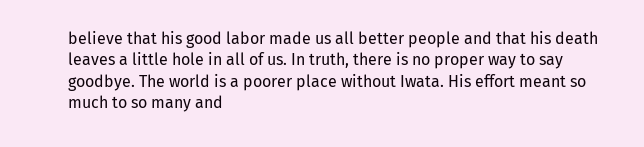believe that his good labor made us all better people and that his death leaves a little hole in all of us. In truth, there is no proper way to say goodbye. The world is a poorer place without Iwata. His effort meant so much to so many and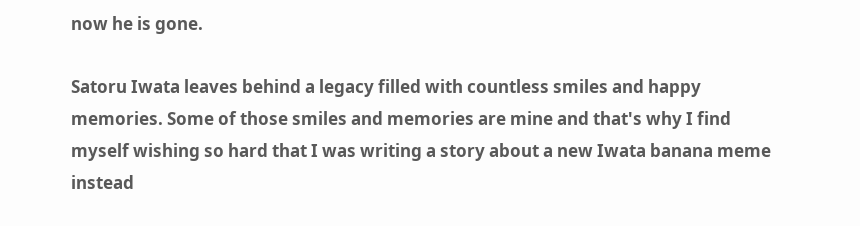now he is gone.

Satoru Iwata leaves behind a legacy filled with countless smiles and happy memories. Some of those smiles and memories are mine and that's why I find myself wishing so hard that I was writing a story about a new Iwata banana meme instead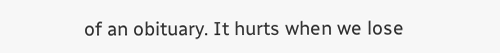of an obituary. It hurts when we lose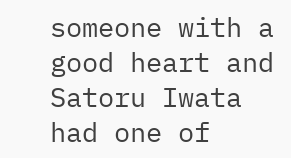someone with a good heart and Satoru Iwata had one of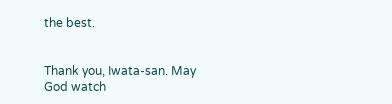the best.


Thank you, Iwata-san. May God watch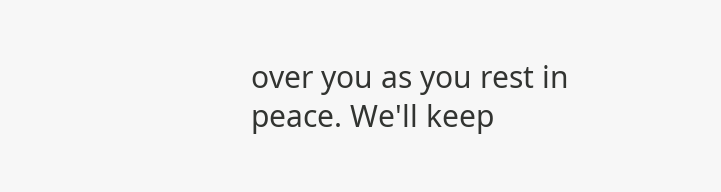over you as you rest in peace. We'll keep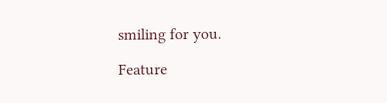smiling for you.

Feature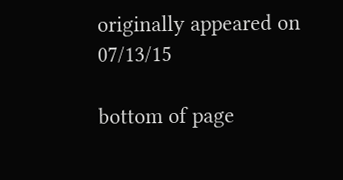originally appeared on 07/13/15

bottom of page